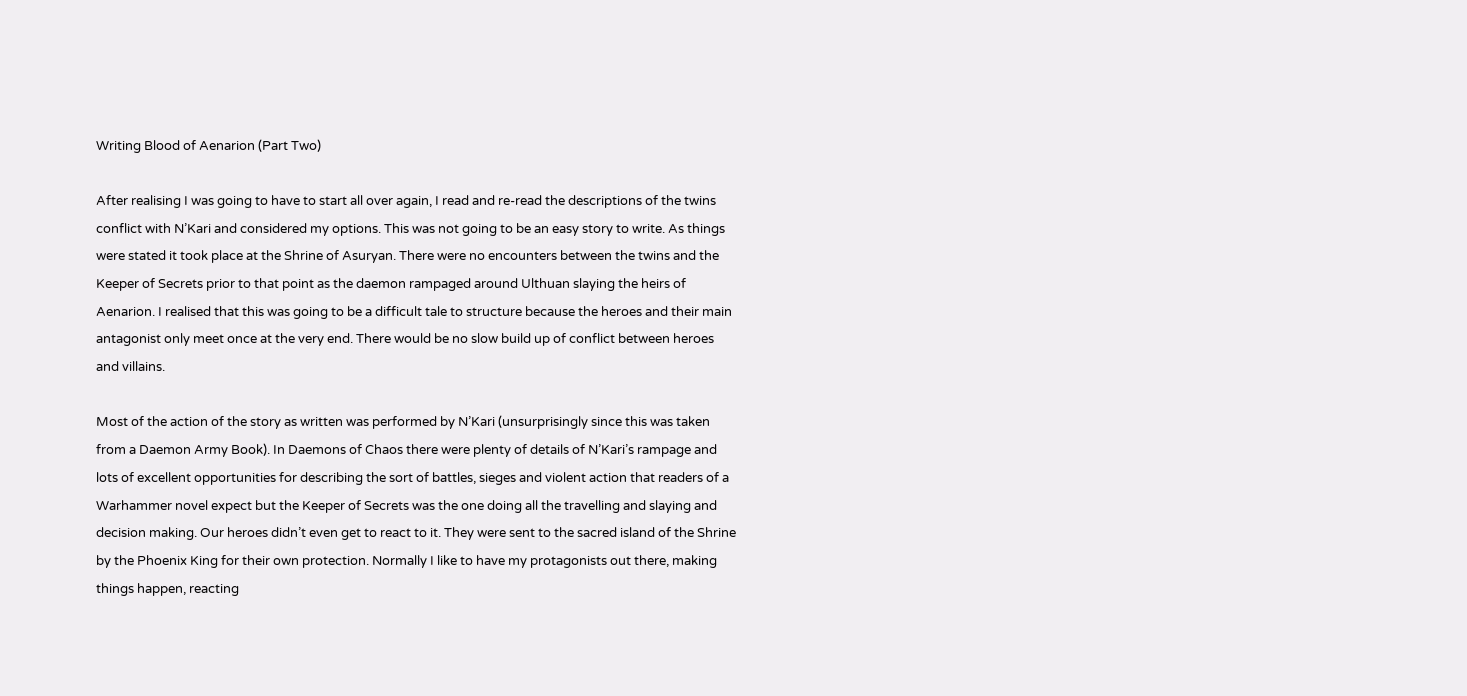Writing Blood of Aenarion (Part Two)

After realising I was going to have to start all over again, I read and re-read the descriptions of the twins conflict with N’Kari and considered my options. This was not going to be an easy story to write. As things were stated it took place at the Shrine of Asuryan. There were no encounters between the twins and the Keeper of Secrets prior to that point as the daemon rampaged around Ulthuan slaying the heirs of Aenarion. I realised that this was going to be a difficult tale to structure because the heroes and their main antagonist only meet once at the very end. There would be no slow build up of conflict between heroes and villains.

Most of the action of the story as written was performed by N’Kari (unsurprisingly since this was taken from a Daemon Army Book). In Daemons of Chaos there were plenty of details of N’Kari’s rampage and lots of excellent opportunities for describing the sort of battles, sieges and violent action that readers of a Warhammer novel expect but the Keeper of Secrets was the one doing all the travelling and slaying and decision making. Our heroes didn’t even get to react to it. They were sent to the sacred island of the Shrine by the Phoenix King for their own protection. Normally I like to have my protagonists out there, making things happen, reacting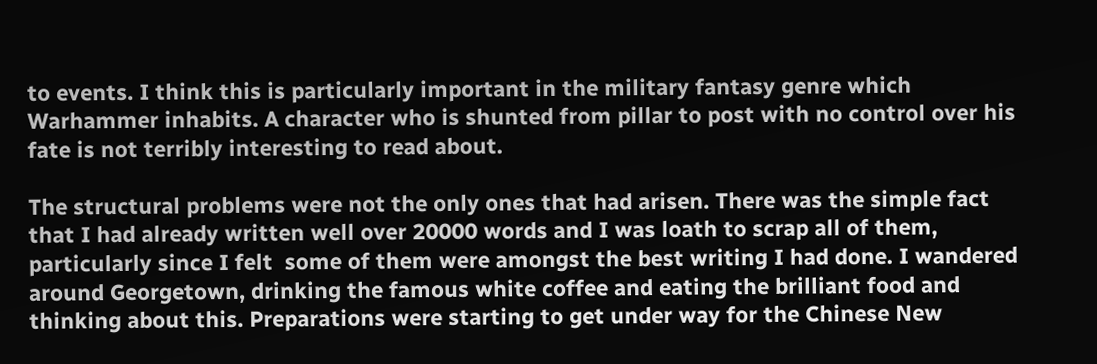to events. I think this is particularly important in the military fantasy genre which Warhammer inhabits. A character who is shunted from pillar to post with no control over his fate is not terribly interesting to read about.

The structural problems were not the only ones that had arisen. There was the simple fact that I had already written well over 20000 words and I was loath to scrap all of them, particularly since I felt  some of them were amongst the best writing I had done. I wandered around Georgetown, drinking the famous white coffee and eating the brilliant food and thinking about this. Preparations were starting to get under way for the Chinese New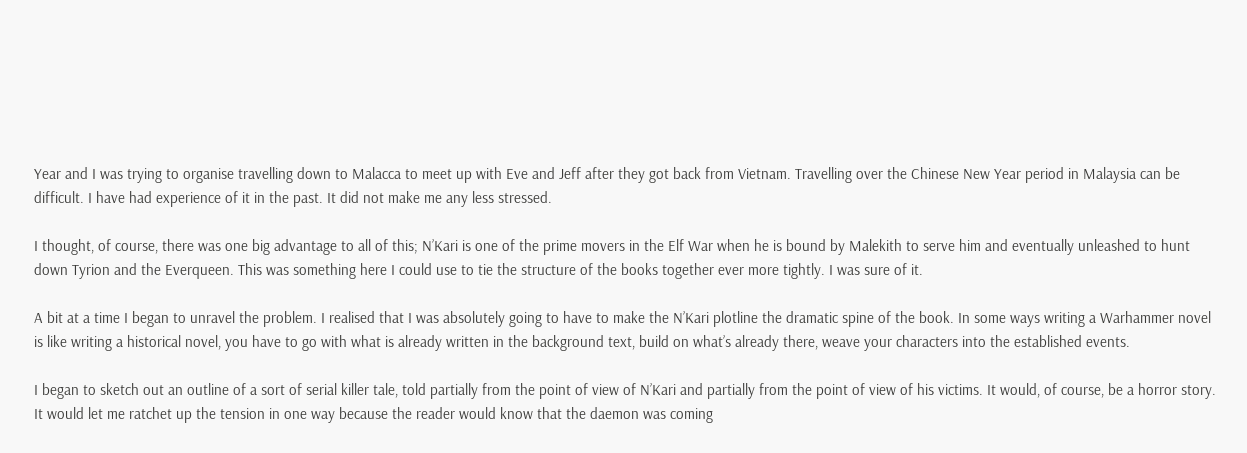Year and I was trying to organise travelling down to Malacca to meet up with Eve and Jeff after they got back from Vietnam. Travelling over the Chinese New Year period in Malaysia can be difficult. I have had experience of it in the past. It did not make me any less stressed.

I thought, of course, there was one big advantage to all of this; N’Kari is one of the prime movers in the Elf War when he is bound by Malekith to serve him and eventually unleashed to hunt down Tyrion and the Everqueen. This was something here I could use to tie the structure of the books together ever more tightly. I was sure of it.

A bit at a time I began to unravel the problem. I realised that I was absolutely going to have to make the N’Kari plotline the dramatic spine of the book. In some ways writing a Warhammer novel is like writing a historical novel, you have to go with what is already written in the background text, build on what’s already there, weave your characters into the established events.

I began to sketch out an outline of a sort of serial killer tale, told partially from the point of view of N’Kari and partially from the point of view of his victims. It would, of course, be a horror story. It would let me ratchet up the tension in one way because the reader would know that the daemon was coming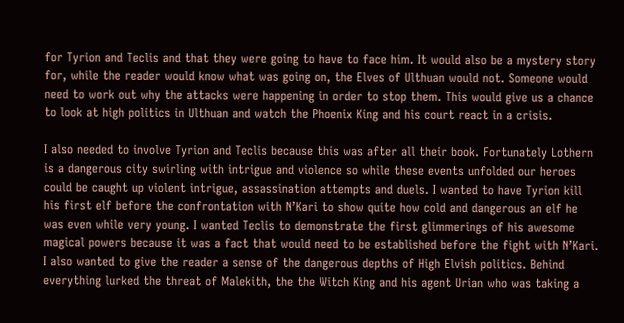for Tyrion and Teclis and that they were going to have to face him. It would also be a mystery story for, while the reader would know what was going on, the Elves of Ulthuan would not. Someone would need to work out why the attacks were happening in order to stop them. This would give us a chance to look at high politics in Ulthuan and watch the Phoenix King and his court react in a crisis.

I also needed to involve Tyrion and Teclis because this was after all their book. Fortunately Lothern is a dangerous city swirling with intrigue and violence so while these events unfolded our heroes could be caught up violent intrigue, assassination attempts and duels. I wanted to have Tyrion kill his first elf before the confrontation with N’Kari to show quite how cold and dangerous an elf he was even while very young. I wanted Teclis to demonstrate the first glimmerings of his awesome magical powers because it was a fact that would need to be established before the fight with N’Kari. I also wanted to give the reader a sense of the dangerous depths of High Elvish politics. Behind everything lurked the threat of Malekith, the the Witch King and his agent Urian who was taking a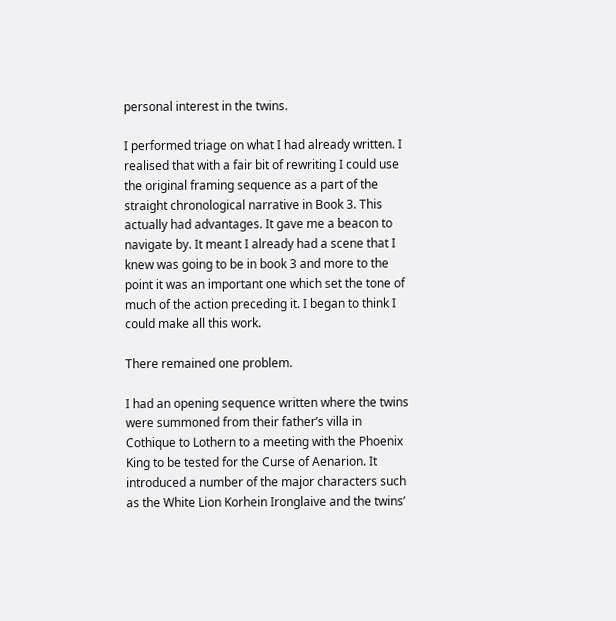personal interest in the twins.

I performed triage on what I had already written. I realised that with a fair bit of rewriting I could use the original framing sequence as a part of the straight chronological narrative in Book 3. This actually had advantages. It gave me a beacon to navigate by. It meant I already had a scene that I knew was going to be in book 3 and more to the point it was an important one which set the tone of much of the action preceding it. I began to think I could make all this work.

There remained one problem.

I had an opening sequence written where the twins were summoned from their father’s villa in Cothique to Lothern to a meeting with the Phoenix King to be tested for the Curse of Aenarion. It introduced a number of the major characters such as the White Lion Korhein Ironglaive and the twins’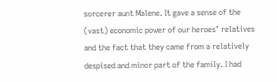sorcerer aunt Malene. It gave a sense of the (vast) economic power of our heroes’ relatives and the fact that they came from a relatively despised and minor part of the family. I had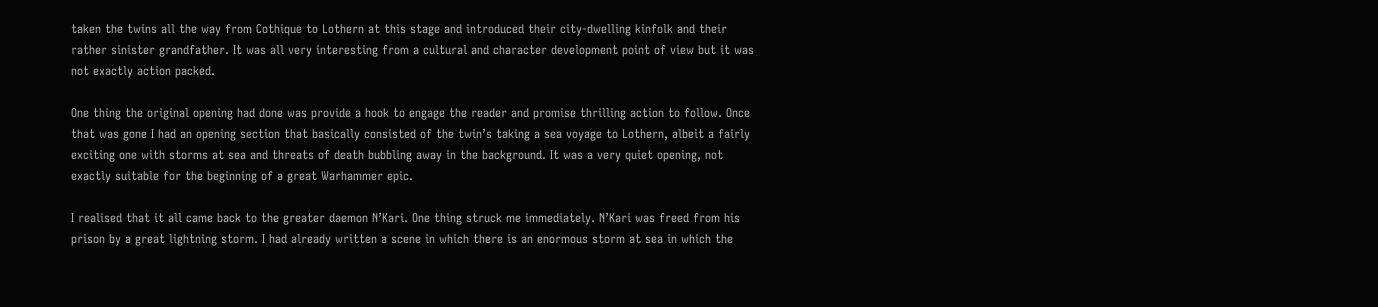taken the twins all the way from Cothique to Lothern at this stage and introduced their city-dwelling kinfolk and their rather sinister grandfather. It was all very interesting from a cultural and character development point of view but it was not exactly action packed.

One thing the original opening had done was provide a hook to engage the reader and promise thrilling action to follow. Once that was gone I had an opening section that basically consisted of the twin’s taking a sea voyage to Lothern, albeit a fairly exciting one with storms at sea and threats of death bubbling away in the background. It was a very quiet opening, not exactly suitable for the beginning of a great Warhammer epic.

I realised that it all came back to the greater daemon N’Kari. One thing struck me immediately. N’Kari was freed from his prison by a great lightning storm. I had already written a scene in which there is an enormous storm at sea in which the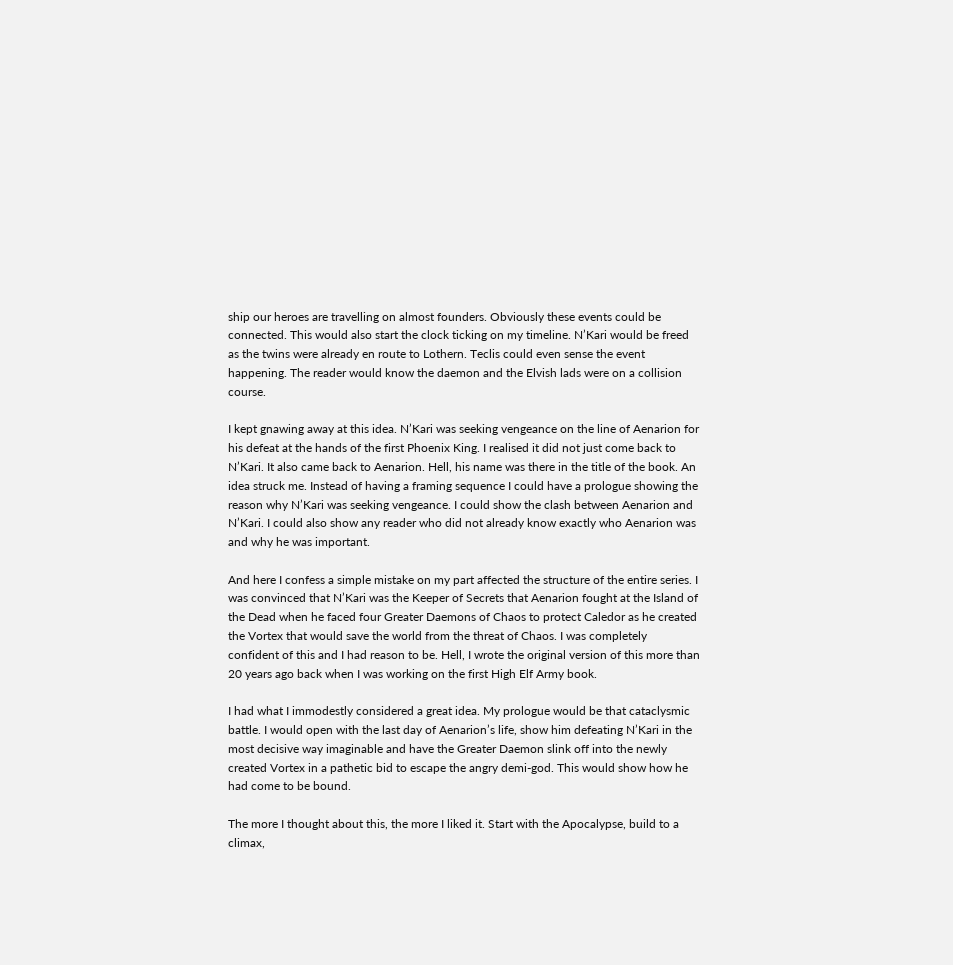ship our heroes are travelling on almost founders. Obviously these events could be connected. This would also start the clock ticking on my timeline. N’Kari would be freed as the twins were already en route to Lothern. Teclis could even sense the event happening. The reader would know the daemon and the Elvish lads were on a collision course.

I kept gnawing away at this idea. N’Kari was seeking vengeance on the line of Aenarion for his defeat at the hands of the first Phoenix King. I realised it did not just come back to N’Kari. It also came back to Aenarion. Hell, his name was there in the title of the book. An idea struck me. Instead of having a framing sequence I could have a prologue showing the reason why N’Kari was seeking vengeance. I could show the clash between Aenarion and N’Kari. I could also show any reader who did not already know exactly who Aenarion was and why he was important.

And here I confess a simple mistake on my part affected the structure of the entire series. I was convinced that N’Kari was the Keeper of Secrets that Aenarion fought at the Island of the Dead when he faced four Greater Daemons of Chaos to protect Caledor as he created the Vortex that would save the world from the threat of Chaos. I was completely confident of this and I had reason to be. Hell, I wrote the original version of this more than 20 years ago back when I was working on the first High Elf Army book.

I had what I immodestly considered a great idea. My prologue would be that cataclysmic battle. I would open with the last day of Aenarion’s life, show him defeating N’Kari in the most decisive way imaginable and have the Greater Daemon slink off into the newly created Vortex in a pathetic bid to escape the angry demi-god. This would show how he had come to be bound.

The more I thought about this, the more I liked it. Start with the Apocalypse, build to a climax,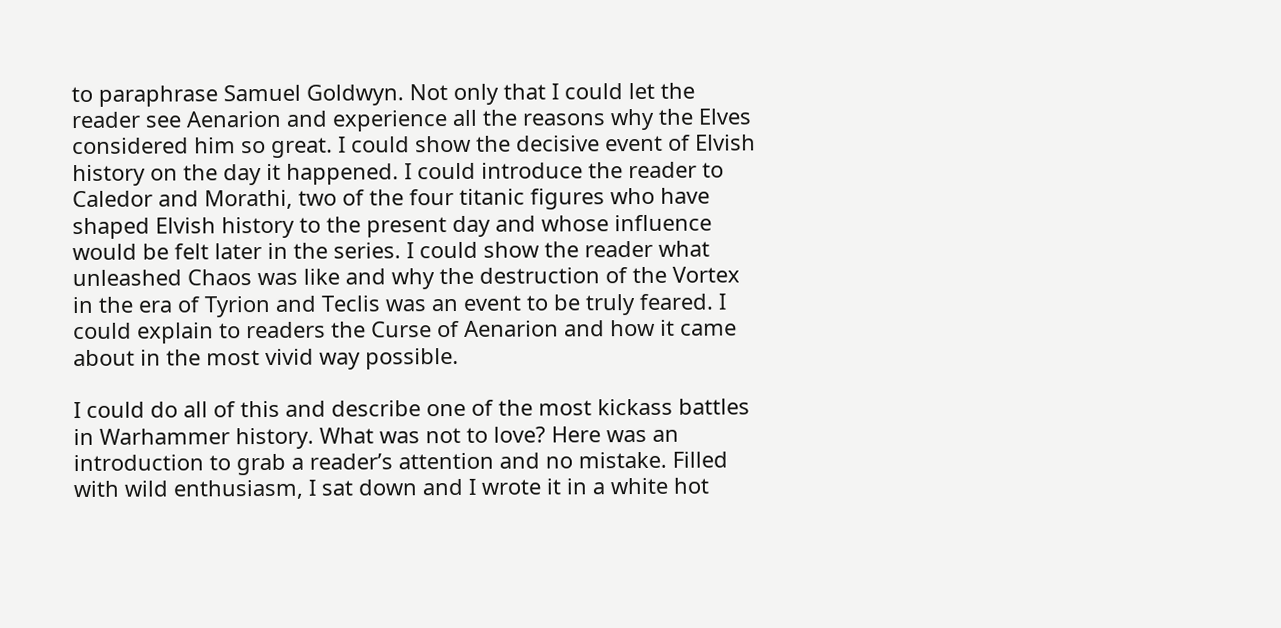to paraphrase Samuel Goldwyn. Not only that I could let the reader see Aenarion and experience all the reasons why the Elves considered him so great. I could show the decisive event of Elvish history on the day it happened. I could introduce the reader to Caledor and Morathi, two of the four titanic figures who have shaped Elvish history to the present day and whose influence would be felt later in the series. I could show the reader what unleashed Chaos was like and why the destruction of the Vortex in the era of Tyrion and Teclis was an event to be truly feared. I could explain to readers the Curse of Aenarion and how it came about in the most vivid way possible.

I could do all of this and describe one of the most kickass battles in Warhammer history. What was not to love? Here was an introduction to grab a reader’s attention and no mistake. Filled with wild enthusiasm, I sat down and I wrote it in a white hot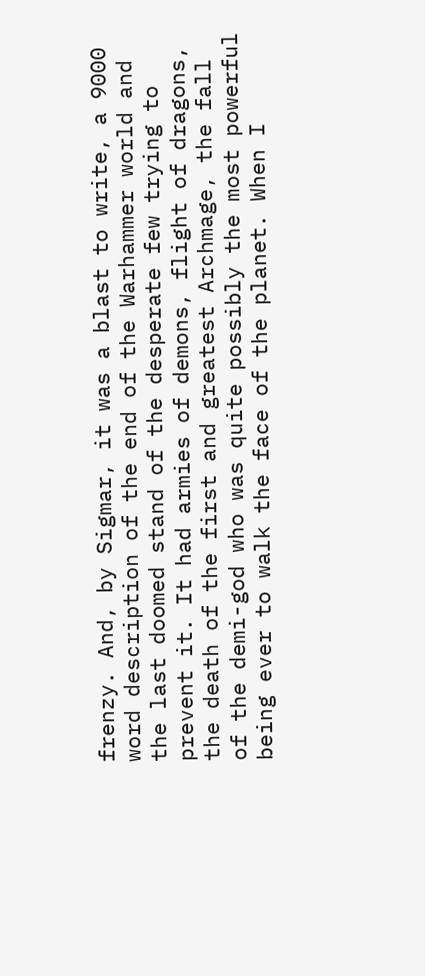frenzy. And, by Sigmar, it was a blast to write, a 9000 word description of the end of the Warhammer world and the last doomed stand of the desperate few trying to prevent it. It had armies of demons, flight of dragons, the death of the first and greatest Archmage, the fall of the demi-god who was quite possibly the most powerful being ever to walk the face of the planet. When I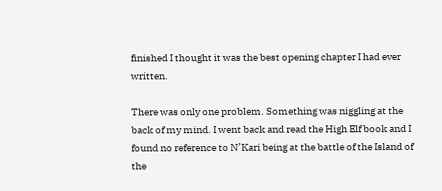finished I thought it was the best opening chapter I had ever written.

There was only one problem. Something was niggling at the back of my mind. I went back and read the High Elf book and I found no reference to N’Kari being at the battle of the Island of the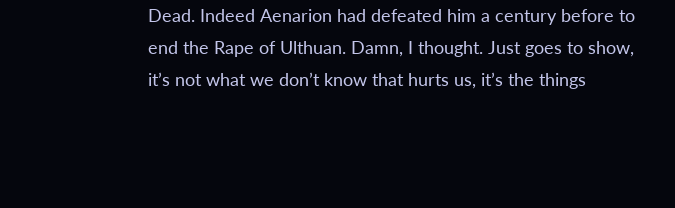Dead. Indeed Aenarion had defeated him a century before to end the Rape of Ulthuan. Damn, I thought. Just goes to show, it’s not what we don’t know that hurts us, it’s the things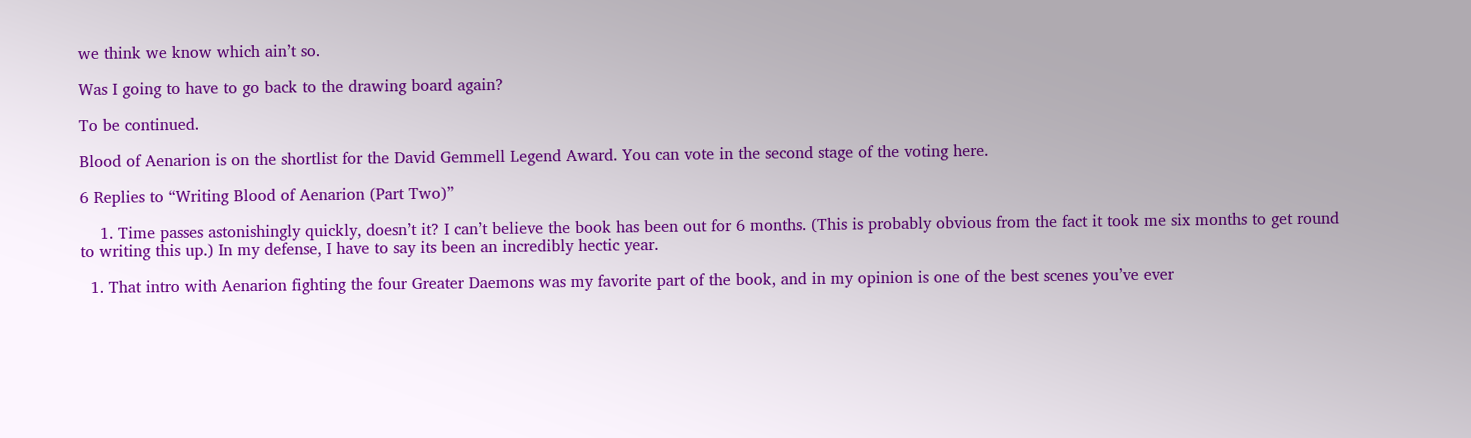we think we know which ain’t so.

Was I going to have to go back to the drawing board again?

To be continued.

Blood of Aenarion is on the shortlist for the David Gemmell Legend Award. You can vote in the second stage of the voting here.

6 Replies to “Writing Blood of Aenarion (Part Two)”

    1. Time passes astonishingly quickly, doesn’t it? I can’t believe the book has been out for 6 months. (This is probably obvious from the fact it took me six months to get round to writing this up.) In my defense, I have to say its been an incredibly hectic year.

  1. That intro with Aenarion fighting the four Greater Daemons was my favorite part of the book, and in my opinion is one of the best scenes you’ve ever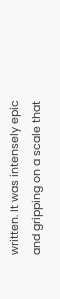written. It was intensely epic and gripping on a scale that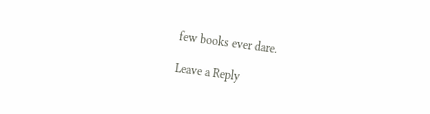few books ever dare.

Leave a Reply